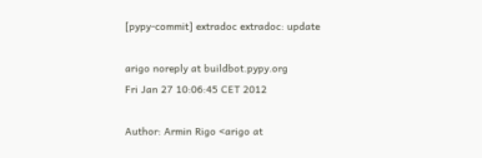[pypy-commit] extradoc extradoc: update

arigo noreply at buildbot.pypy.org
Fri Jan 27 10:06:45 CET 2012

Author: Armin Rigo <arigo at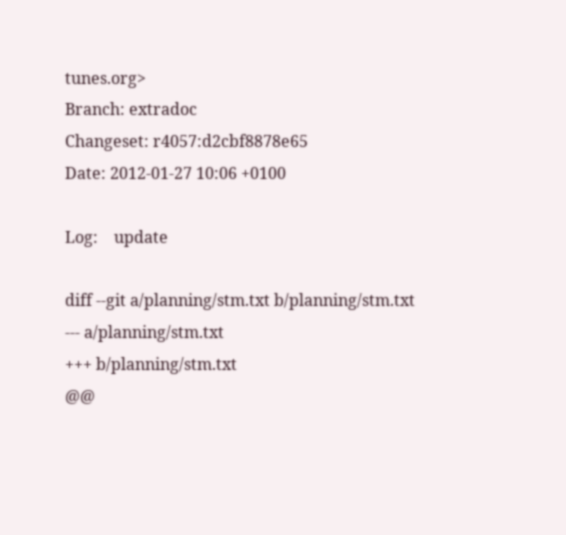tunes.org>
Branch: extradoc
Changeset: r4057:d2cbf8878e65
Date: 2012-01-27 10:06 +0100

Log:    update

diff --git a/planning/stm.txt b/planning/stm.txt
--- a/planning/stm.txt
+++ b/planning/stm.txt
@@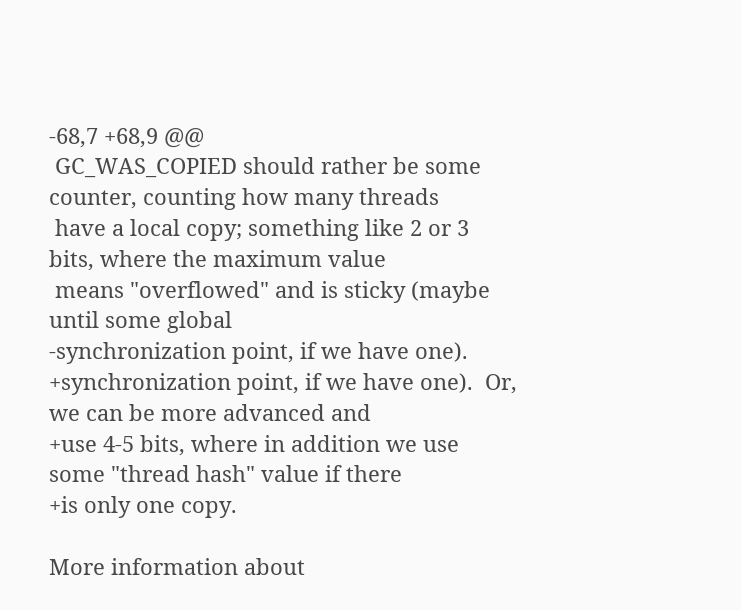-68,7 +68,9 @@
 GC_WAS_COPIED should rather be some counter, counting how many threads
 have a local copy; something like 2 or 3 bits, where the maximum value
 means "overflowed" and is sticky (maybe until some global
-synchronization point, if we have one).
+synchronization point, if we have one).  Or, we can be more advanced and
+use 4-5 bits, where in addition we use some "thread hash" value if there
+is only one copy.

More information about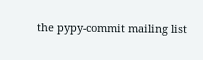the pypy-commit mailing list